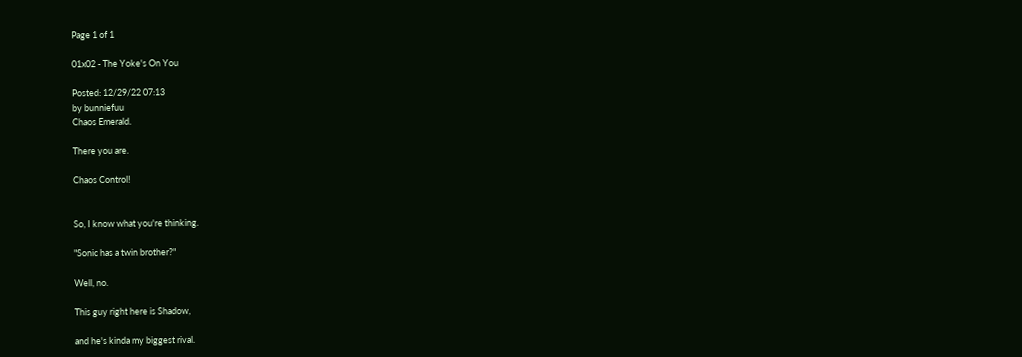Page 1 of 1

01x02 - The Yoke's On You

Posted: 12/29/22 07:13
by bunniefuu
Chaos Emerald.

There you are.

Chaos Control!


So, I know what you're thinking.

"Sonic has a twin brother?"

Well, no.

This guy right here is Shadow,

and he's kinda my biggest rival.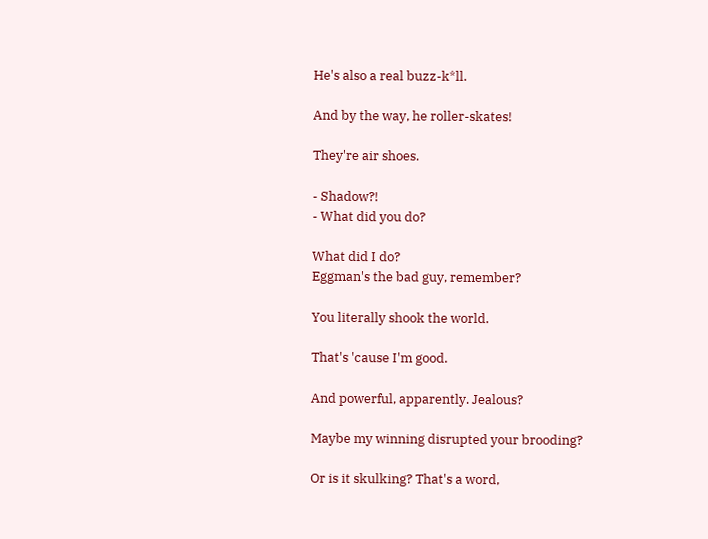He's also a real buzz-k*ll.

And by the way, he roller-skates!

They're air shoes.

- Shadow?!
- What did you do?

What did I do?
Eggman's the bad guy, remember?

You literally shook the world.

That's 'cause I'm good.

And powerful, apparently. Jealous?

Maybe my winning disrupted your brooding?

Or is it skulking? That's a word,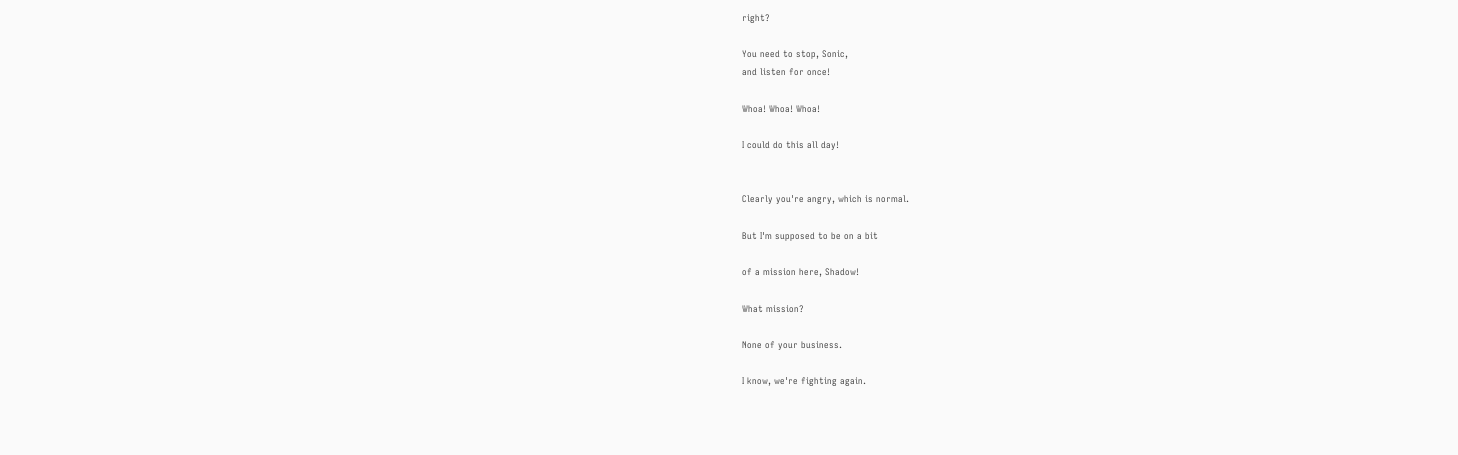right?

You need to stop, Sonic,
and listen for once!

Whoa! Whoa! Whoa!

I could do this all day!


Clearly you're angry, which is normal.

But I'm supposed to be on a bit

of a mission here, Shadow!

What mission?

None of your business.

I know, we're fighting again.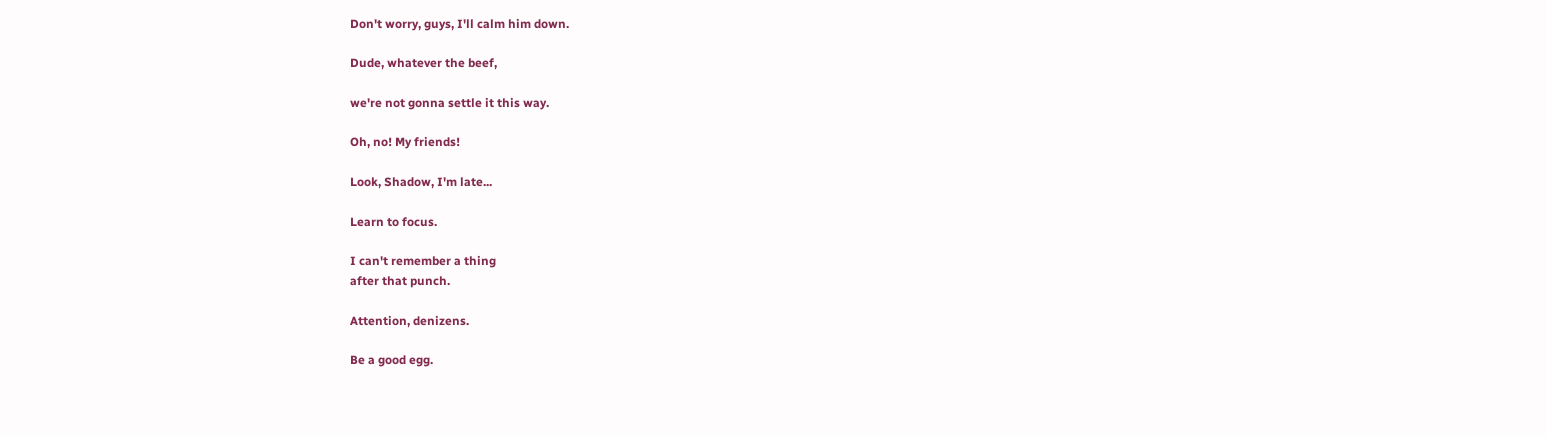Don't worry, guys, I'll calm him down.

Dude, whatever the beef,

we're not gonna settle it this way.

Oh, no! My friends!

Look, Shadow, I'm late...

Learn to focus.

I can't remember a thing
after that punch.

Attention, denizens.

Be a good egg.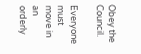Obey the Council.

Everyone must move in an orderly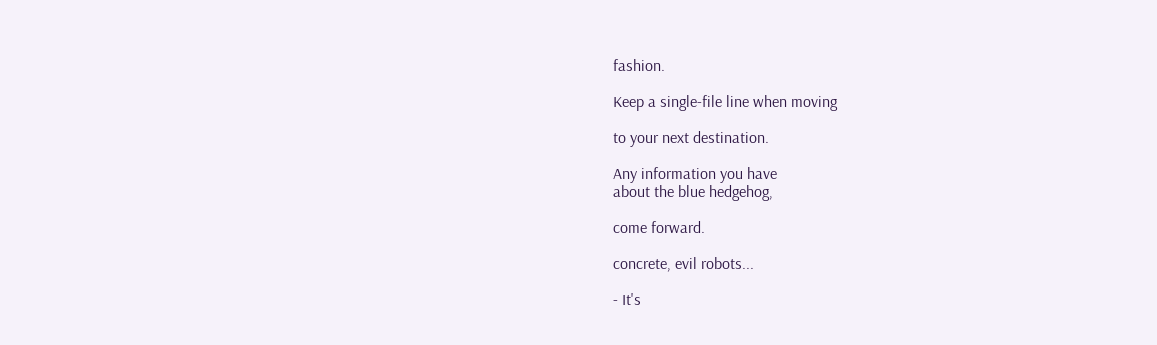fashion.

Keep a single-file line when moving

to your next destination.

Any information you have
about the blue hedgehog,

come forward.

concrete, evil robots...

- It's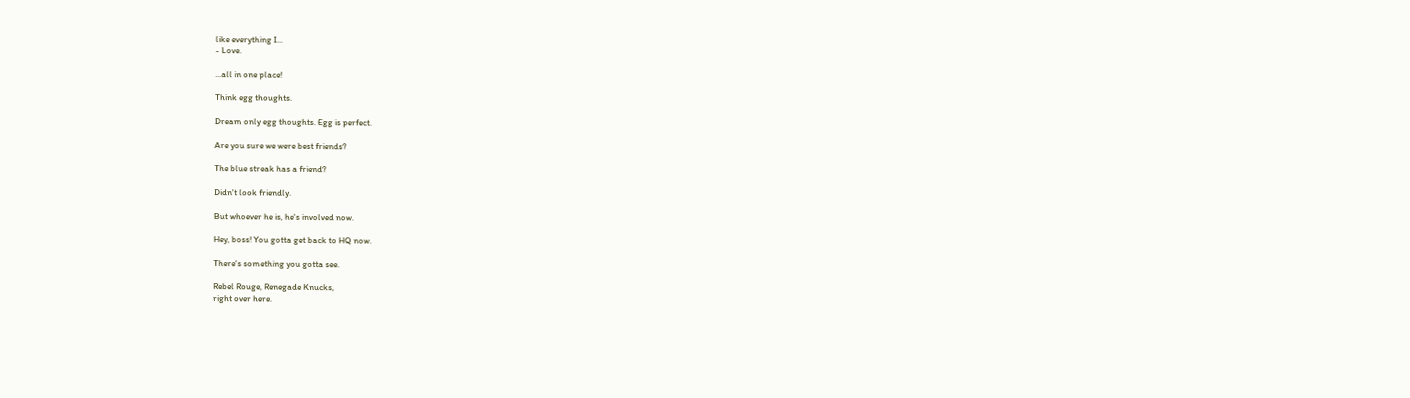like everything I...
- Love.

...all in one place!

Think egg thoughts.

Dream only egg thoughts. Egg is perfect.

Are you sure we were best friends?

The blue streak has a friend?

Didn't look friendly.

But whoever he is, he's involved now.

Hey, boss! You gotta get back to HQ now.

There's something you gotta see.

Rebel Rouge, Renegade Knucks,
right over here.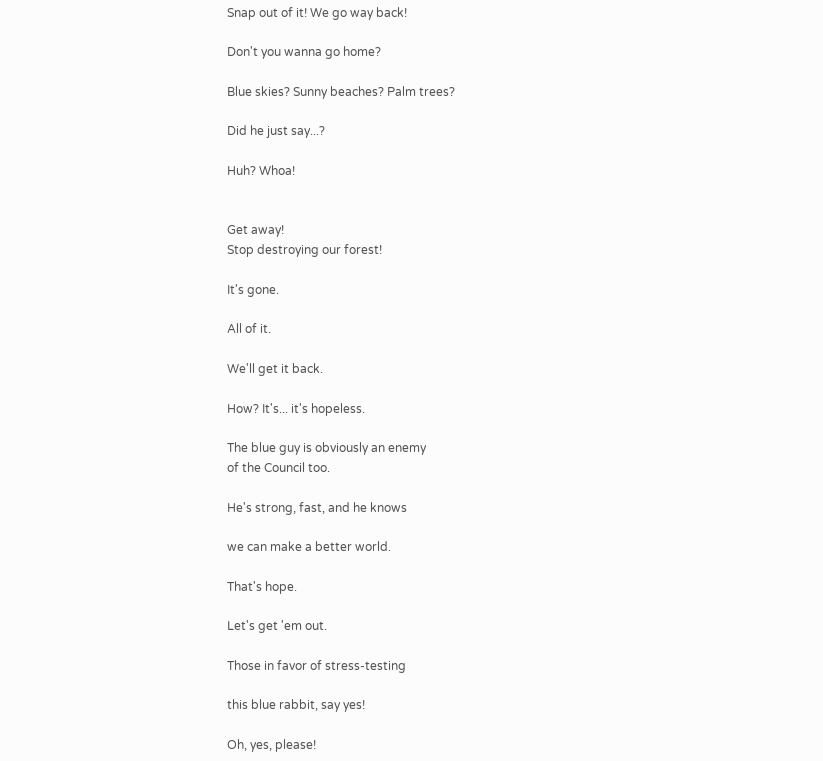Snap out of it! We go way back!

Don't you wanna go home?

Blue skies? Sunny beaches? Palm trees?

Did he just say...?

Huh? Whoa!


Get away!
Stop destroying our forest!

It's gone.

All of it.

We'll get it back.

How? It's... it's hopeless.

The blue guy is obviously an enemy
of the Council too.

He's strong, fast, and he knows

we can make a better world.

That's hope.

Let's get 'em out.

Those in favor of stress-testing

this blue rabbit, say yes!

Oh, yes, please!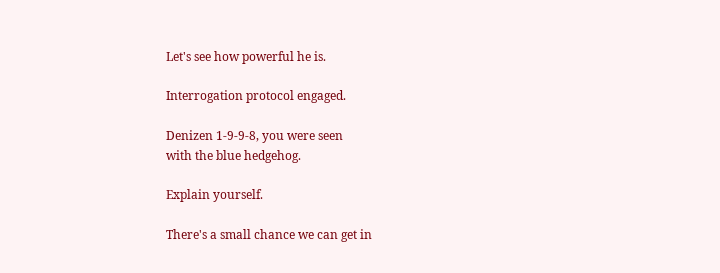Let's see how powerful he is.

Interrogation protocol engaged.

Denizen 1-9-9-8, you were seen
with the blue hedgehog.

Explain yourself.

There's a small chance we can get in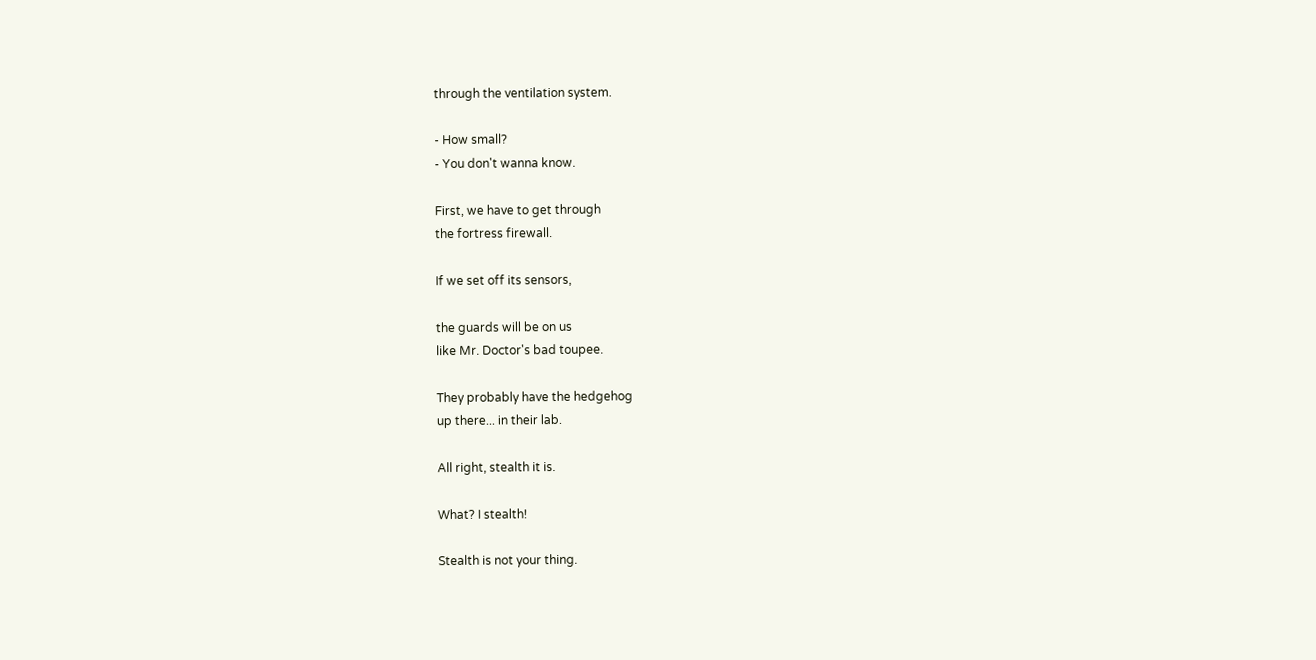through the ventilation system.

- How small?
- You don't wanna know.

First, we have to get through
the fortress firewall.

If we set off its sensors,

the guards will be on us
like Mr. Doctor's bad toupee.

They probably have the hedgehog
up there... in their lab.

All right, stealth it is.

What? I stealth!

Stealth is not your thing.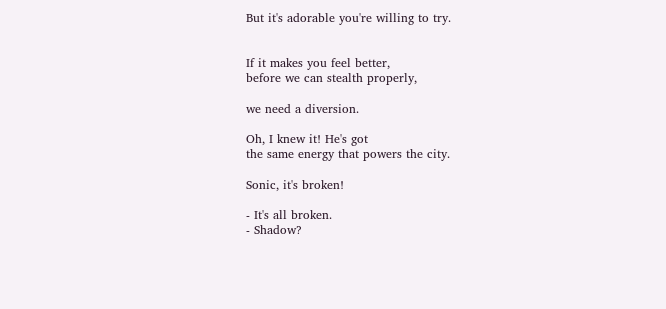But it's adorable you're willing to try.


If it makes you feel better,
before we can stealth properly,

we need a diversion.

Oh, I knew it! He's got
the same energy that powers the city.

Sonic, it's broken!

- It's all broken.
- Shadow?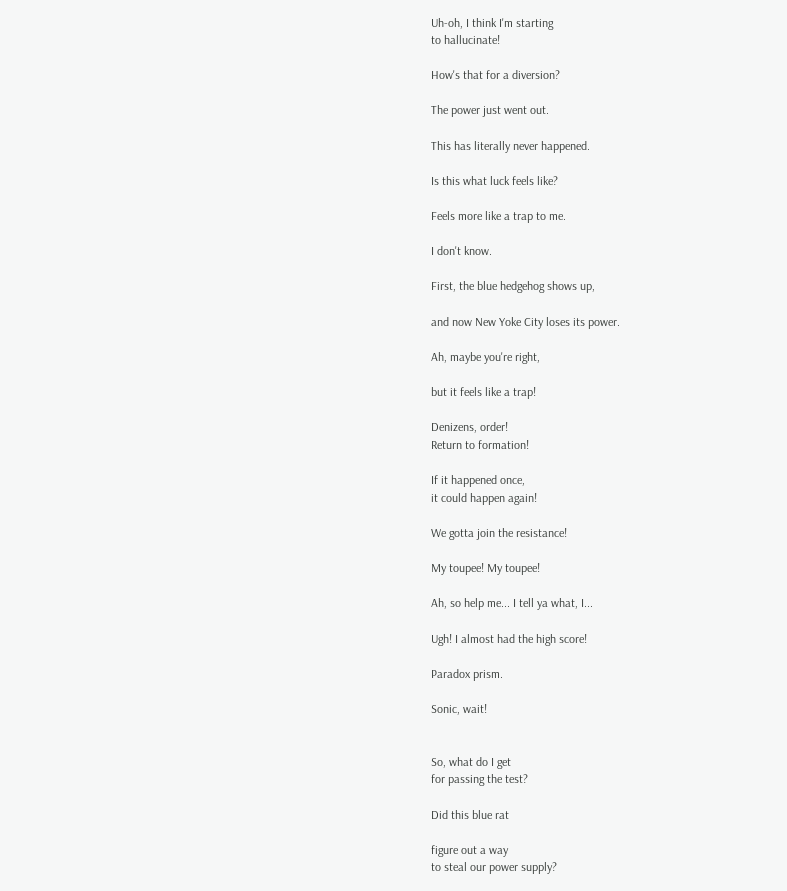Uh-oh, I think I'm starting
to hallucinate!

How's that for a diversion?

The power just went out.

This has literally never happened.

Is this what luck feels like?

Feels more like a trap to me.

I don't know.

First, the blue hedgehog shows up,

and now New Yoke City loses its power.

Ah, maybe you're right,

but it feels like a trap!

Denizens, order!
Return to formation!

If it happened once,
it could happen again!

We gotta join the resistance!

My toupee! My toupee!

Ah, so help me... I tell ya what, I...

Ugh! I almost had the high score!

Paradox prism.

Sonic, wait!


So, what do I get
for passing the test?

Did this blue rat

figure out a way
to steal our power supply?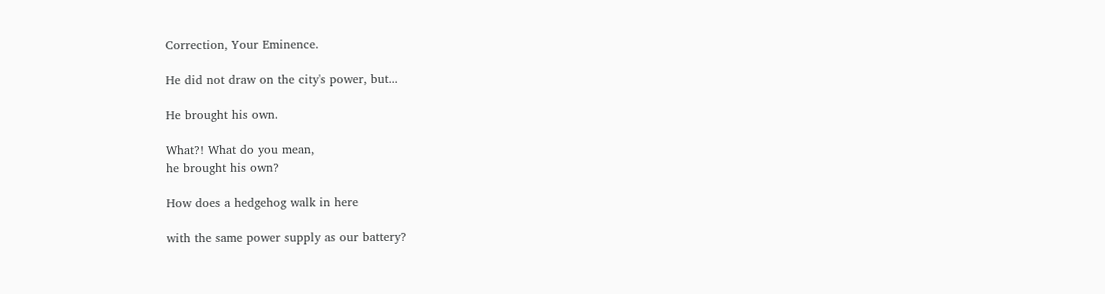Correction, Your Eminence.

He did not draw on the city's power, but...

He brought his own.

What?! What do you mean,
he brought his own?

How does a hedgehog walk in here

with the same power supply as our battery?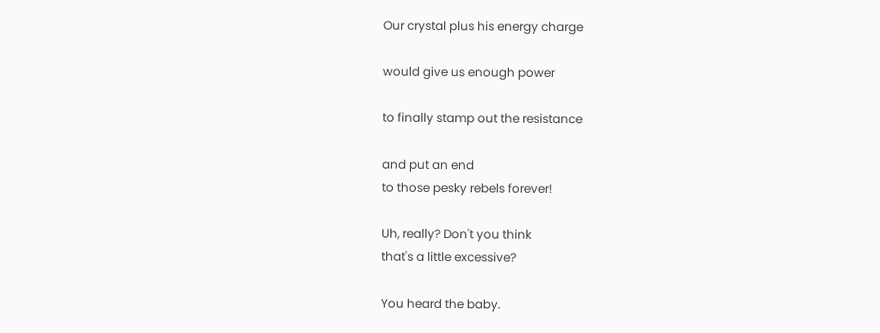Our crystal plus his energy charge

would give us enough power

to finally stamp out the resistance

and put an end
to those pesky rebels forever!

Uh, really? Don't you think
that's a little excessive?

You heard the baby.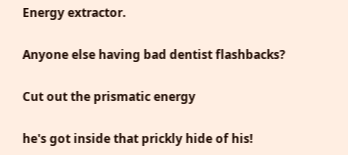Energy extractor.

Anyone else having bad dentist flashbacks?

Cut out the prismatic energy

he's got inside that prickly hide of his!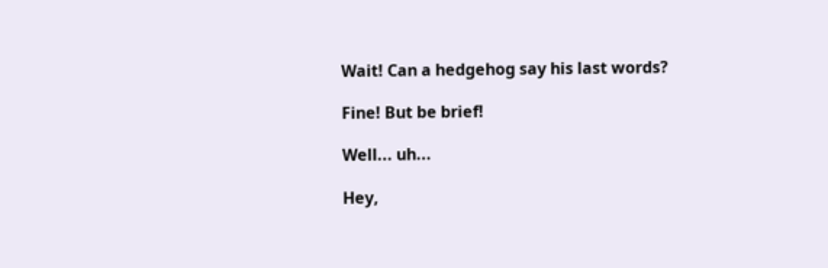Wait! Can a hedgehog say his last words?

Fine! But be brief!

Well... uh...

Hey,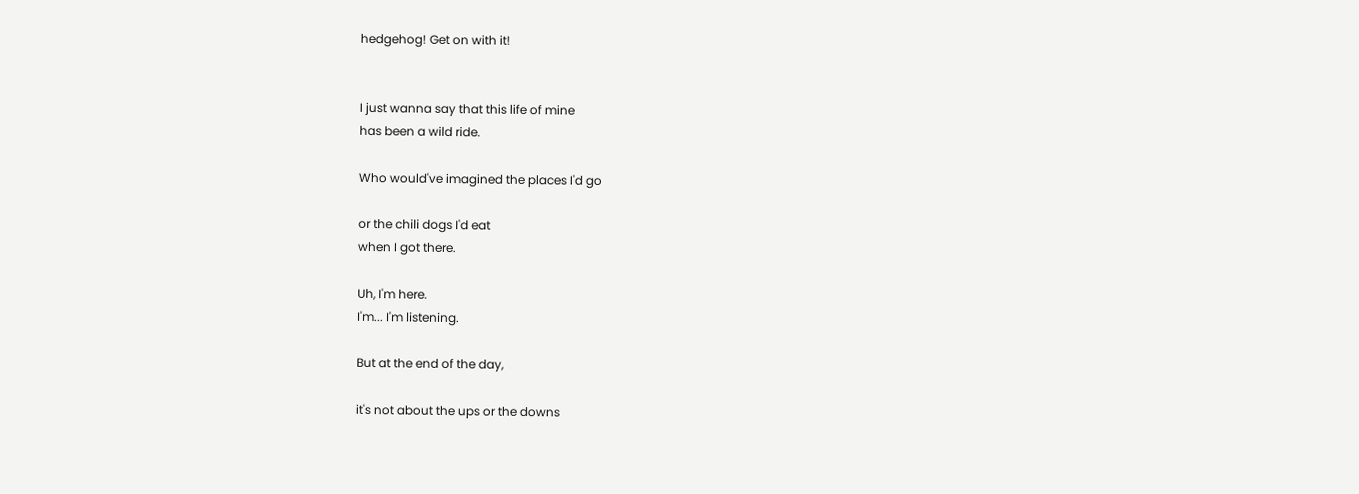hedgehog! Get on with it!


I just wanna say that this life of mine
has been a wild ride.

Who would've imagined the places I'd go

or the chili dogs I'd eat
when I got there.

Uh, I'm here.
I'm... I'm listening.

But at the end of the day,

it's not about the ups or the downs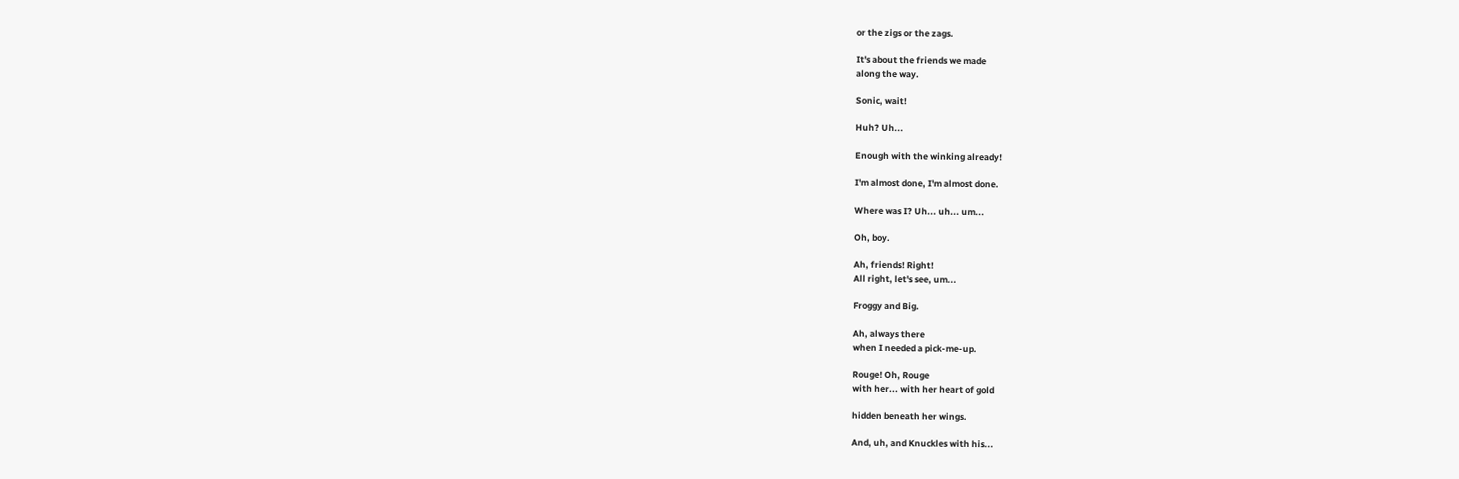or the zigs or the zags.

It's about the friends we made
along the way.

Sonic, wait!

Huh? Uh...

Enough with the winking already!

I'm almost done, I'm almost done.

Where was I? Uh... uh... um...

Oh, boy.

Ah, friends! Right!
All right, let's see, um...

Froggy and Big.

Ah, always there
when I needed a pick-me-up.

Rouge! Oh, Rouge
with her... with her heart of gold

hidden beneath her wings.

And, uh, and Knuckles with his...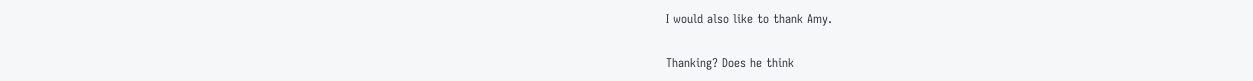I would also like to thank Amy.

Thanking? Does he think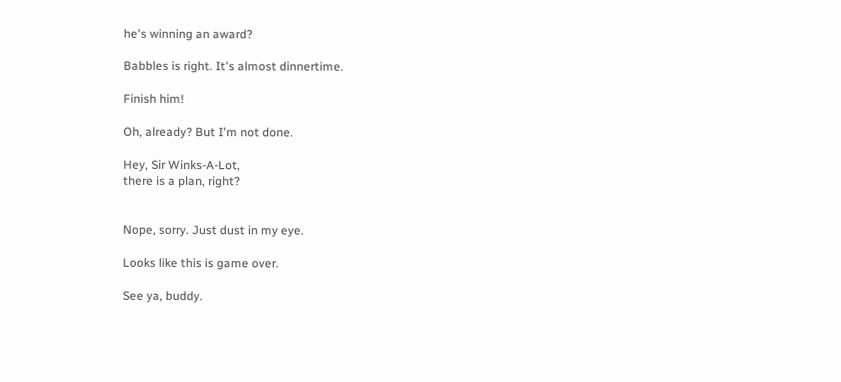he's winning an award?

Babbles is right. It's almost dinnertime.

Finish him!

Oh, already? But I'm not done.

Hey, Sir Winks-A-Lot,
there is a plan, right?


Nope, sorry. Just dust in my eye.

Looks like this is game over.

See ya, buddy.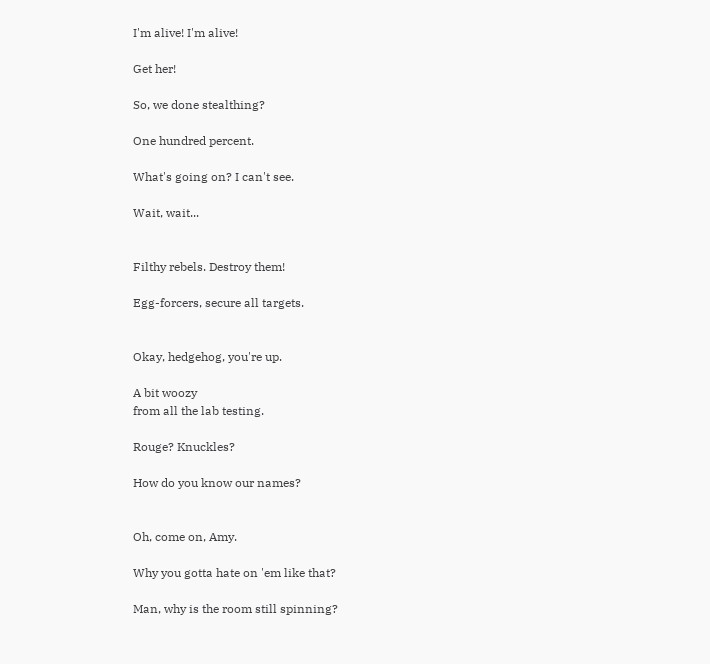I'm alive! I'm alive!

Get her!

So, we done stealthing?

One hundred percent.

What's going on? I can't see.

Wait, wait...


Filthy rebels. Destroy them!

Egg-forcers, secure all targets.


Okay, hedgehog, you're up.

A bit woozy
from all the lab testing.

Rouge? Knuckles?

How do you know our names?


Oh, come on, Amy.

Why you gotta hate on 'em like that?

Man, why is the room still spinning?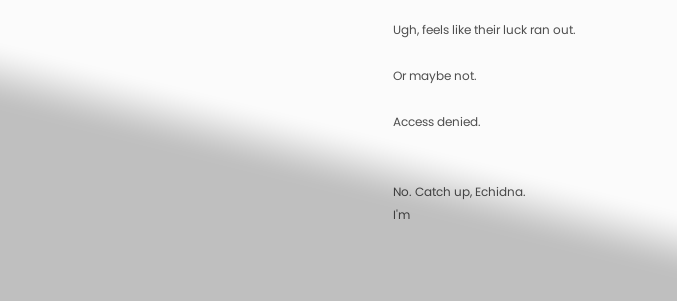Ugh, feels like their luck ran out.

Or maybe not.

Access denied.


No. Catch up, Echidna.
I'm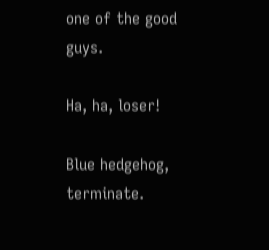one of the good guys.

Ha, ha, loser!

Blue hedgehog, terminate.